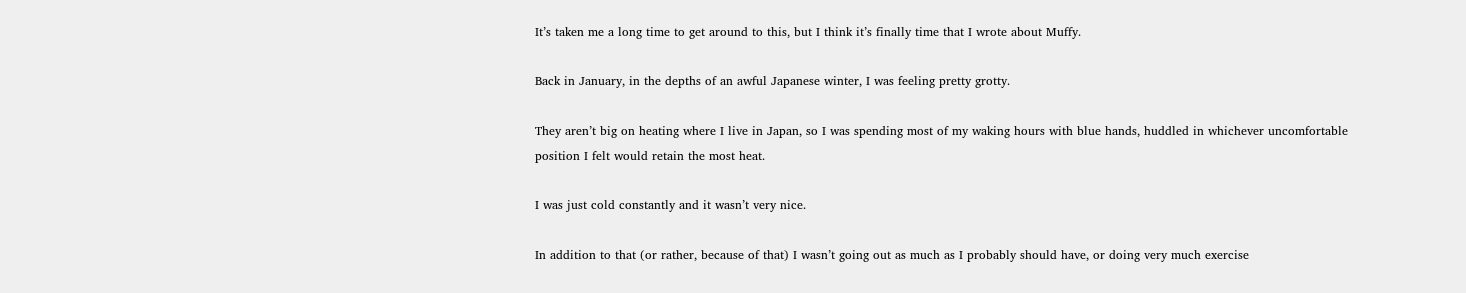It’s taken me a long time to get around to this, but I think it’s finally time that I wrote about Muffy.

Back in January, in the depths of an awful Japanese winter, I was feeling pretty grotty.

They aren’t big on heating where I live in Japan, so I was spending most of my waking hours with blue hands, huddled in whichever uncomfortable position I felt would retain the most heat.

I was just cold constantly and it wasn’t very nice.

In addition to that (or rather, because of that) I wasn’t going out as much as I probably should have, or doing very much exercise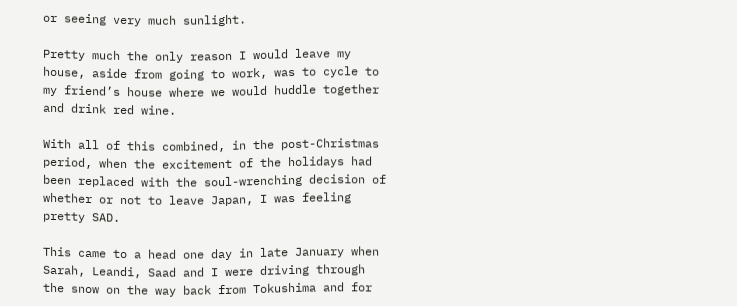or seeing very much sunlight.

Pretty much the only reason I would leave my house, aside from going to work, was to cycle to my friend’s house where we would huddle together and drink red wine.

With all of this combined, in the post-Christmas period, when the excitement of the holidays had been replaced with the soul-wrenching decision of whether or not to leave Japan, I was feeling pretty SAD.

This came to a head one day in late January when Sarah, Leandi, Saad and I were driving through the snow on the way back from Tokushima and for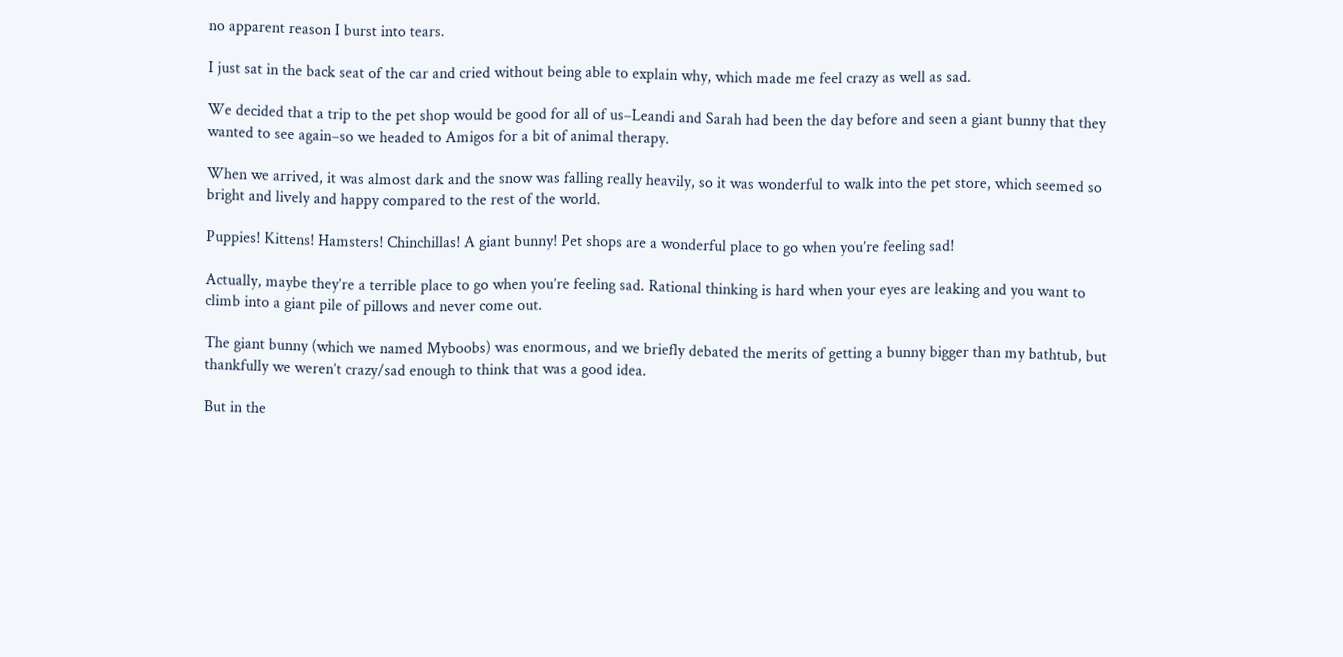no apparent reason I burst into tears.

I just sat in the back seat of the car and cried without being able to explain why, which made me feel crazy as well as sad.

We decided that a trip to the pet shop would be good for all of us–Leandi and Sarah had been the day before and seen a giant bunny that they wanted to see again–so we headed to Amigos for a bit of animal therapy.

When we arrived, it was almost dark and the snow was falling really heavily, so it was wonderful to walk into the pet store, which seemed so bright and lively and happy compared to the rest of the world.

Puppies! Kittens! Hamsters! Chinchillas! A giant bunny! Pet shops are a wonderful place to go when you’re feeling sad!

Actually, maybe they’re a terrible place to go when you’re feeling sad. Rational thinking is hard when your eyes are leaking and you want to climb into a giant pile of pillows and never come out.

The giant bunny (which we named Myboobs) was enormous, and we briefly debated the merits of getting a bunny bigger than my bathtub, but thankfully we weren’t crazy/sad enough to think that was a good idea.

But in the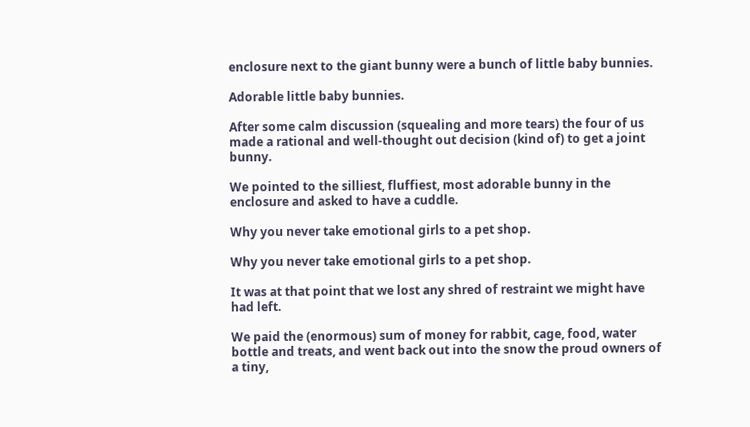enclosure next to the giant bunny were a bunch of little baby bunnies.

Adorable little baby bunnies.

After some calm discussion (squealing and more tears) the four of us made a rational and well-thought out decision (kind of) to get a joint bunny.

We pointed to the silliest, fluffiest, most adorable bunny in the enclosure and asked to have a cuddle.

Why you never take emotional girls to a pet shop.

Why you never take emotional girls to a pet shop.

It was at that point that we lost any shred of restraint we might have had left.

We paid the (enormous) sum of money for rabbit, cage, food, water bottle and treats, and went back out into the snow the proud owners of a tiny,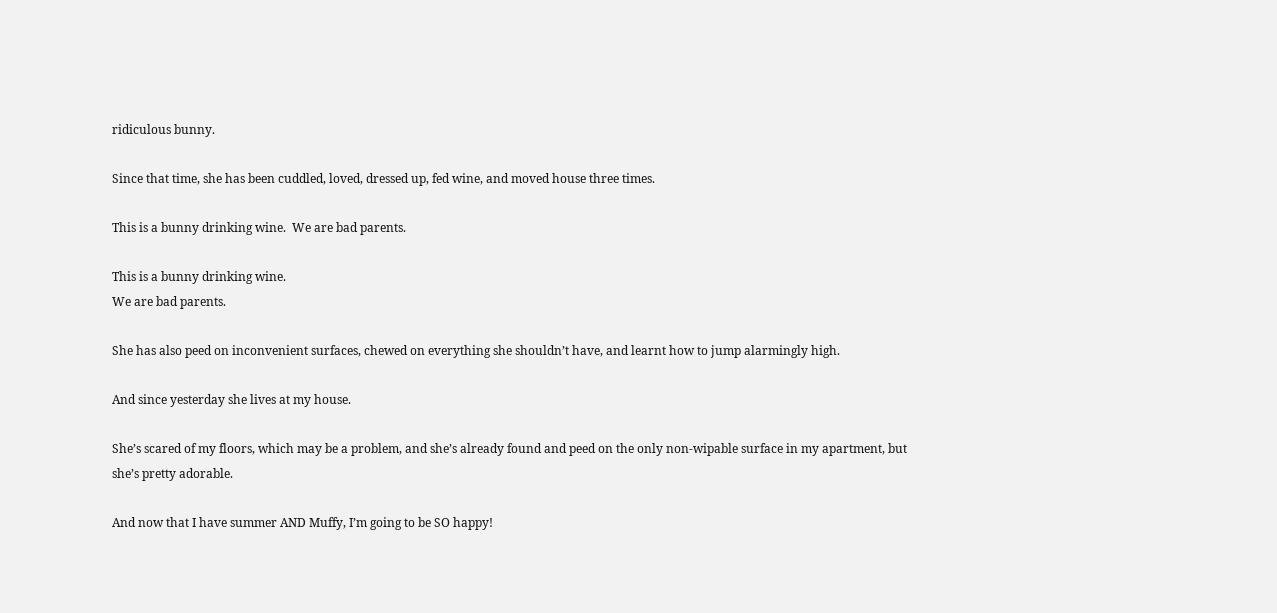ridiculous bunny.

Since that time, she has been cuddled, loved, dressed up, fed wine, and moved house three times.

This is a bunny drinking wine.  We are bad parents.

This is a bunny drinking wine.
We are bad parents.

She has also peed on inconvenient surfaces, chewed on everything she shouldn’t have, and learnt how to jump alarmingly high.

And since yesterday she lives at my house.

She’s scared of my floors, which may be a problem, and she’s already found and peed on the only non-wipable surface in my apartment, but she’s pretty adorable.

And now that I have summer AND Muffy, I’m going to be SO happy!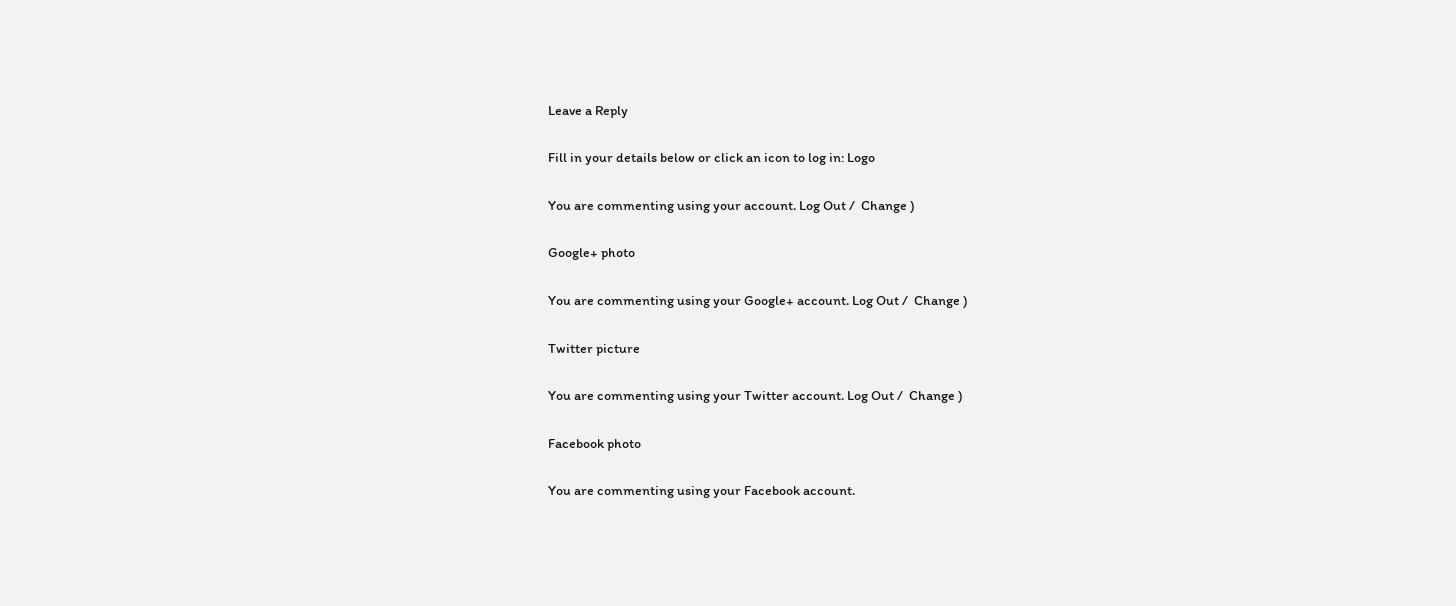Leave a Reply

Fill in your details below or click an icon to log in: Logo

You are commenting using your account. Log Out /  Change )

Google+ photo

You are commenting using your Google+ account. Log Out /  Change )

Twitter picture

You are commenting using your Twitter account. Log Out /  Change )

Facebook photo

You are commenting using your Facebook account.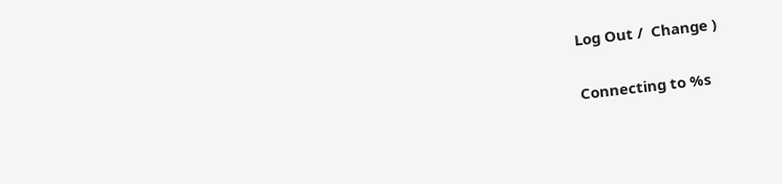Log Out /  Change )


Connecting to %s